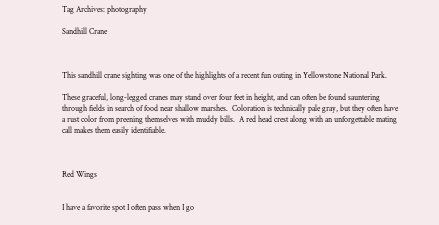Tag Archives: photography

Sandhill Crane



This sandhill crane sighting was one of the highlights of a recent fun outing in Yellowstone National Park.

These graceful, long-legged cranes may stand over four feet in height, and can often be found sauntering through fields in search of food near shallow marshes.  Coloration is technically pale gray, but they often have a rust color from preening themselves with muddy bills.  A red head crest along with an unforgettable mating call makes them easily identifiable.



Red Wings


I have a favorite spot I often pass when I go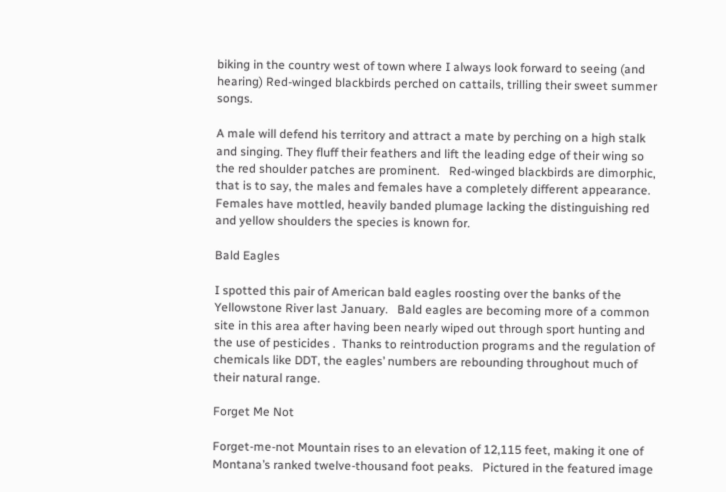biking in the country west of town where I always look forward to seeing (and hearing) Red-winged blackbirds perched on cattails, trilling their sweet summer songs.

A male will defend his territory and attract a mate by perching on a high stalk and singing. They fluff their feathers and lift the leading edge of their wing so the red shoulder patches are prominent.   Red-winged blackbirds are dimorphic, that is to say, the males and females have a completely different appearance.  Females have mottled, heavily banded plumage lacking the distinguishing red and yellow shoulders the species is known for.

Bald Eagles

I spotted this pair of American bald eagles roosting over the banks of the Yellowstone River last January.   Bald eagles are becoming more of a common site in this area after having been nearly wiped out through sport hunting and the use of pesticides .  Thanks to reintroduction programs and the regulation of chemicals like DDT, the eagles’ numbers are rebounding throughout much of their natural range.

Forget Me Not

Forget-me-not Mountain rises to an elevation of 12,115 feet, making it one of Montana’s ranked twelve-thousand foot peaks.   Pictured in the featured image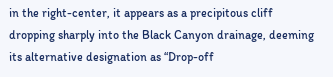in the right-center, it appears as a precipitous cliff dropping sharply into the Black Canyon drainage, deeming its alternative designation as “Drop-off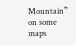Mountain” on some maps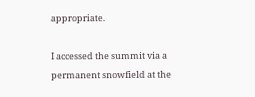appropriate.

I accessed the summit via a permanent snowfield at the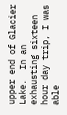upper end of Glacier Lake.  In an exhausting sixteen hour day trip, I was able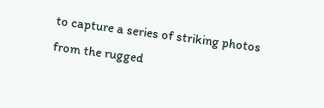to capture a series of striking photos from the rugged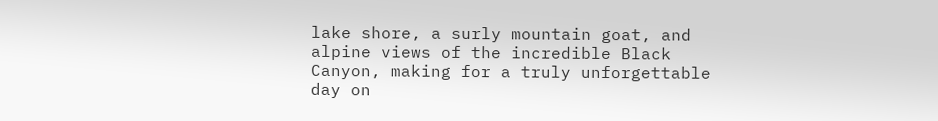lake shore, a surly mountain goat, and alpine views of the incredible Black Canyon, making for a truly unforgettable day on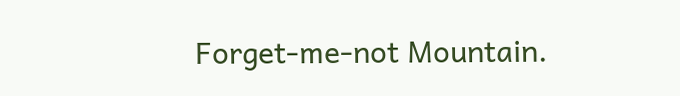Forget-me-not Mountain.